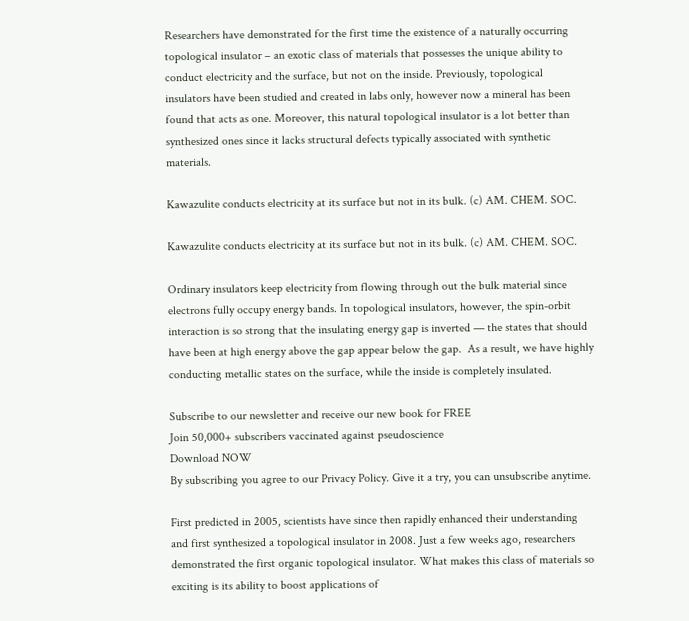Researchers have demonstrated for the first time the existence of a naturally occurring topological insulator – an exotic class of materials that possesses the unique ability to conduct electricity and the surface, but not on the inside. Previously, topological insulators have been studied and created in labs only, however now a mineral has been found that acts as one. Moreover, this natural topological insulator is a lot better than synthesized ones since it lacks structural defects typically associated with synthetic materials.

Kawazulite conducts electricity at its surface but not in its bulk. (c) AM. CHEM. SOC.

Kawazulite conducts electricity at its surface but not in its bulk. (c) AM. CHEM. SOC.

Ordinary insulators keep electricity from flowing through out the bulk material since electrons fully occupy energy bands. In topological insulators, however, the spin-orbit interaction is so strong that the insulating energy gap is inverted — the states that should have been at high energy above the gap appear below the gap.  As a result, we have highly conducting metallic states on the surface, while the inside is completely insulated.

Subscribe to our newsletter and receive our new book for FREE
Join 50,000+ subscribers vaccinated against pseudoscience
Download NOW
By subscribing you agree to our Privacy Policy. Give it a try, you can unsubscribe anytime.

First predicted in 2005, scientists have since then rapidly enhanced their understanding and first synthesized a topological insulator in 2008. Just a few weeks ago, researchers demonstrated the first organic topological insulator. What makes this class of materials so exciting is its ability to boost applications of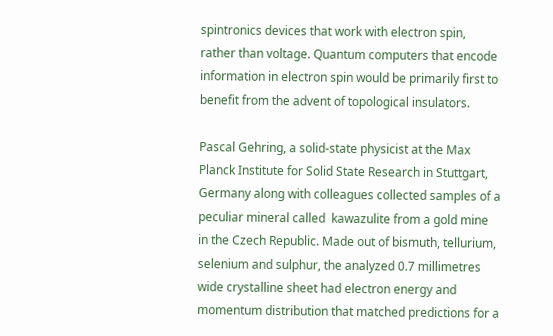spintronics devices that work with electron spin, rather than voltage. Quantum computers that encode information in electron spin would be primarily first to benefit from the advent of topological insulators.

Pascal Gehring, a solid-state physicist at the Max Planck Institute for Solid State Research in Stuttgart, Germany along with colleagues collected samples of a peculiar mineral called  kawazulite from a gold mine in the Czech Republic. Made out of bismuth, tellurium, selenium and sulphur, the analyzed 0.7 millimetres wide crystalline sheet had electron energy and momentum distribution that matched predictions for a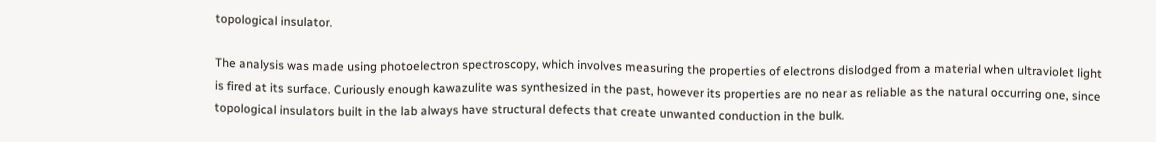topological insulator.

The analysis was made using photoelectron spectroscopy, which involves measuring the properties of electrons dislodged from a material when ultraviolet light is fired at its surface. Curiously enough kawazulite was synthesized in the past, however its properties are no near as reliable as the natural occurring one, since topological insulators built in the lab always have structural defects that create unwanted conduction in the bulk.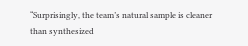“Surprisingly, the team’s natural sample is cleaner than synthesized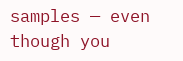samples — even though you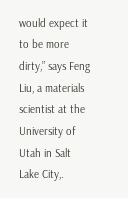would expect it to be more dirty,” says Feng Liu, a materials scientist at the University of Utah in Salt Lake City,.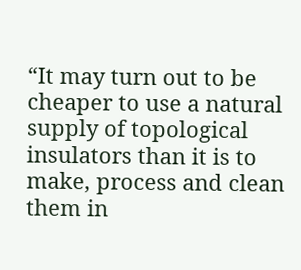“It may turn out to be cheaper to use a natural supply of topological insulators than it is to make, process and clean them in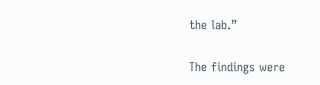the lab.”

The findings were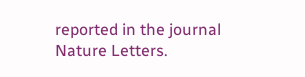reported in the journal Nature Letters.